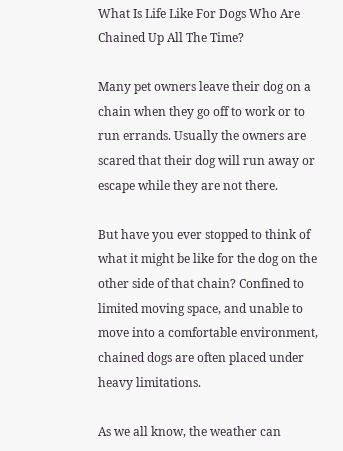What Is Life Like For Dogs Who Are Chained Up All The Time?

Many pet owners leave their dog on a chain when they go off to work or to run errands. Usually the owners are scared that their dog will run away or escape while they are not there.

But have you ever stopped to think of what it might be like for the dog on the other side of that chain? Confined to limited moving space, and unable to move into a comfortable environment, chained dogs are often placed under heavy limitations.

As we all know, the weather can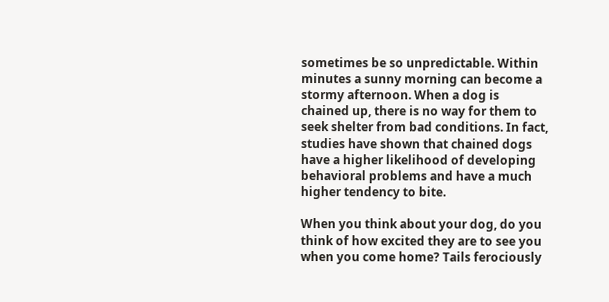sometimes be so unpredictable. Within minutes a sunny morning can become a stormy afternoon. When a dog is chained up, there is no way for them to seek shelter from bad conditions. In fact, studies have shown that chained dogs have a higher likelihood of developing behavioral problems and have a much higher tendency to bite.

When you think about your dog, do you think of how excited they are to see you when you come home? Tails ferociously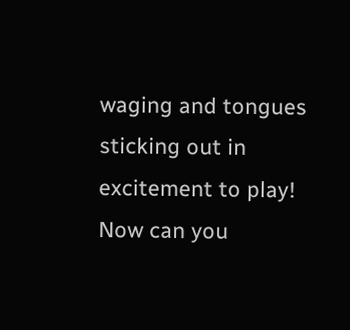waging and tongues sticking out in excitement to play! Now can you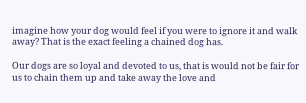imagine how your dog would feel if you were to ignore it and walk away? That is the exact feeling a chained dog has.

Our dogs are so loyal and devoted to us, that is would not be fair for us to chain them up and take away the love and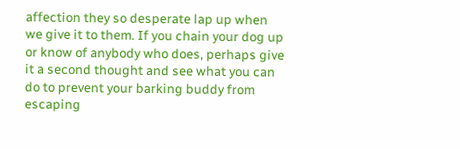affection they so desperate lap up when we give it to them. If you chain your dog up or know of anybody who does, perhaps give it a second thought and see what you can do to prevent your barking buddy from escaping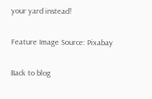your yard instead!

Feature Image Source: Pixabay

Back to blog